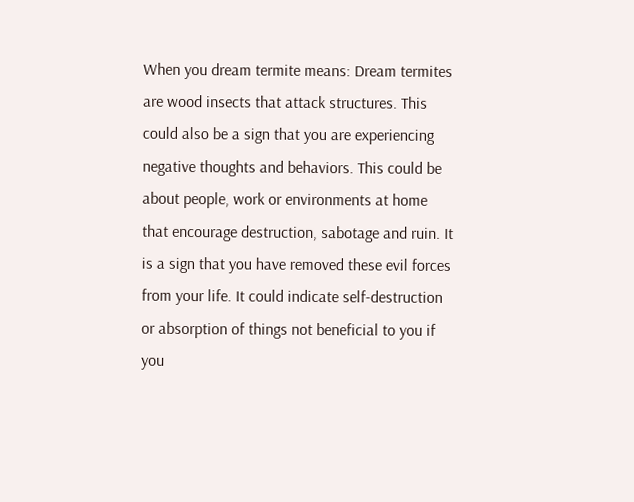When you dream termite means: Dream termites are wood insects that attack structures. This could also be a sign that you are experiencing negative thoughts and behaviors. This could be about people, work or environments at home that encourage destruction, sabotage and ruin. It is a sign that you have removed these evil forces from your life. It could indicate self-destruction or absorption of things not beneficial to you if you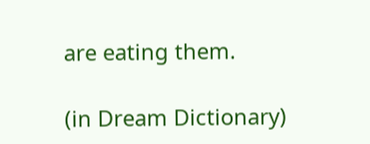are eating them.

(in Dream Dictionary)